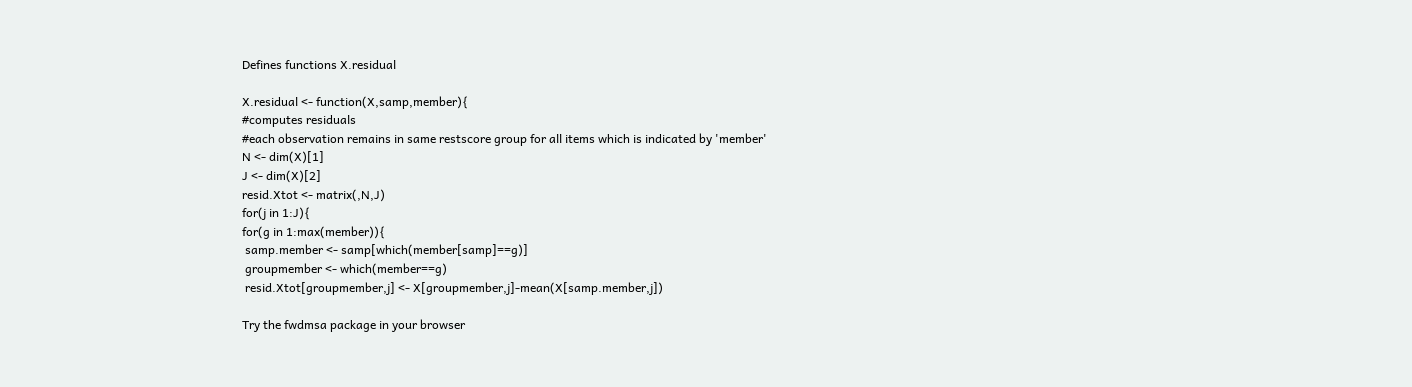Defines functions X.residual

X.residual <- function(X,samp,member){
#computes residuals
#each observation remains in same restscore group for all items which is indicated by 'member'
N <- dim(X)[1]
J <- dim(X)[2]
resid.Xtot <- matrix(,N,J)
for(j in 1:J){
for(g in 1:max(member)){
 samp.member <- samp[which(member[samp]==g)]
 groupmember <- which(member==g)
 resid.Xtot[groupmember,j] <- X[groupmember,j]-mean(X[samp.member,j])

Try the fwdmsa package in your browser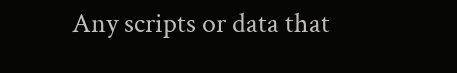Any scripts or data that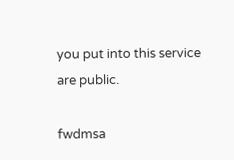you put into this service are public.

fwdmsa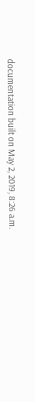documentation built on May 2, 2019, 8:26 a.m.